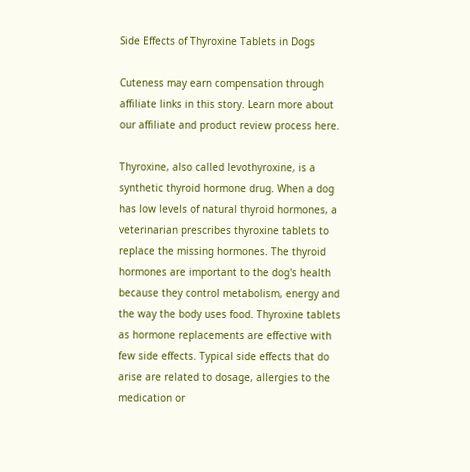Side Effects of Thyroxine Tablets in Dogs

Cuteness may earn compensation through affiliate links in this story. Learn more about our affiliate and product review process here.

Thyroxine, also called levothyroxine, is a synthetic thyroid hormone drug. When a dog has low levels of natural thyroid hormones, a veterinarian prescribes thyroxine tablets to replace the missing hormones. The thyroid hormones are important to the dog's health because they control metabolism, energy and the way the body uses food. Thyroxine tablets as hormone replacements are effective with few side effects. Typical side effects that do arise are related to dosage, allergies to the medication or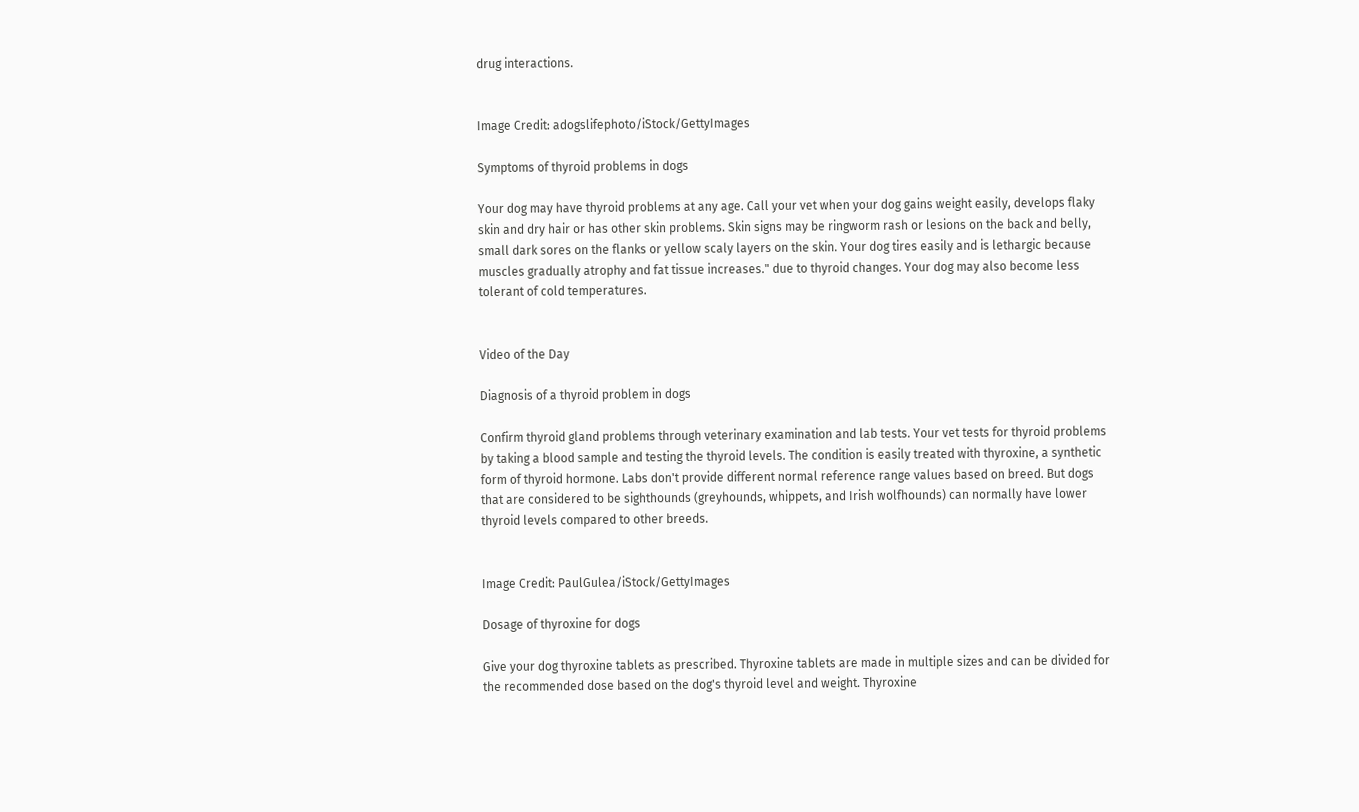drug interactions.


Image Credit: adogslifephoto/iStock/GettyImages

Symptoms of thyroid problems in dogs

Your dog may have thyroid problems at any age. Call your vet when your dog gains weight easily, develops flaky skin and dry hair or has other skin problems. Skin signs may be ringworm rash or lesions on the back and belly, small dark sores on the flanks or yellow scaly layers on the skin. Your dog tires easily and is lethargic because muscles gradually atrophy and fat tissue increases." due to thyroid changes. Your dog may also become less tolerant of cold temperatures.


Video of the Day

Diagnosis of a thyroid problem in dogs

Confirm thyroid gland problems through veterinary examination and lab tests. Your vet tests for thyroid problems by taking a blood sample and testing the thyroid levels. The condition is easily treated with thyroxine, a synthetic form of thyroid hormone. Labs don't provide different normal reference range values based on breed. But dogs that are considered to be sighthounds (greyhounds, whippets, and Irish wolfhounds) can normally have lower thyroid levels compared to other breeds.


Image Credit: PaulGulea/iStock/GettyImages

Dosage of thyroxine for dogs

Give your dog thyroxine tablets as prescribed. Thyroxine tablets are made in multiple sizes and can be divided for the recommended dose based on the dog's thyroid level and weight. Thyroxine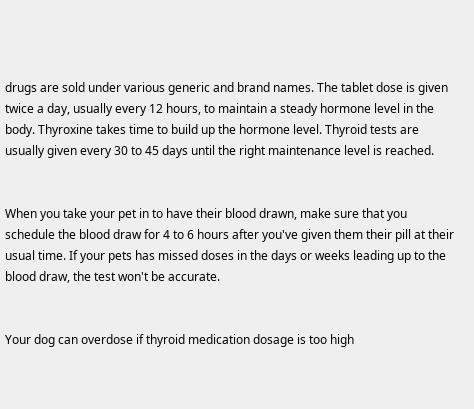drugs are sold under various generic and brand names. The tablet dose is given twice a day, usually every 12 hours, to maintain a steady hormone level in the body. Thyroxine takes time to build up the hormone level. Thyroid tests are usually given every 30 to 45 days until the right maintenance level is reached.


When you take your pet in to have their blood drawn, make sure that you schedule the blood draw for 4 to 6 hours after you've given them their pill at their usual time. If your pets has missed doses in the days or weeks leading up to the blood draw, the test won't be accurate.


Your dog can overdose if thyroid medication dosage is too high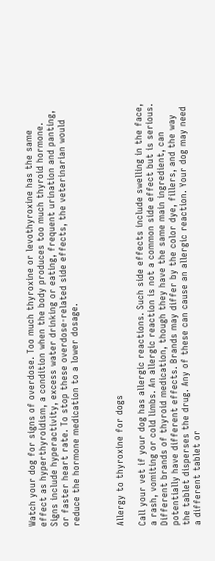Watch your dog for signs of overdose. Too much thyroxine or levothyroxine has the same effect as hyperthyroidism, a condition when the body produces too much thyroid hormone. Signs include hyperactivity, excess water drinking or eating, frequent urination and panting, or faster heart rate. To stop these overdose-related side effects, the veterinarian would reduce the hormone medication to a lower dosage.



Allergy to thyroxine for dogs

Call your vet if your dog has allergic reactions. Such side effects include swelling in the face, a rash, vomiting or cold limbs. An allergic reaction is not a common side effect but is serious. Different brands of thyroid medication, though they have the same main ingredient, can potentially have different effects. Brands may differ by the color dye, fillers, and the way the tablet disperses the drug. Any of these can cause an allergic reaction. Your dog may need a different tablet or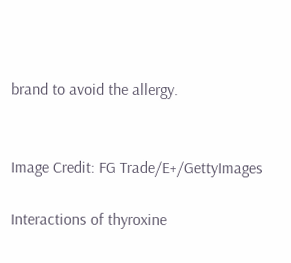brand to avoid the allergy.


Image Credit: FG Trade/E+/GettyImages

Interactions of thyroxine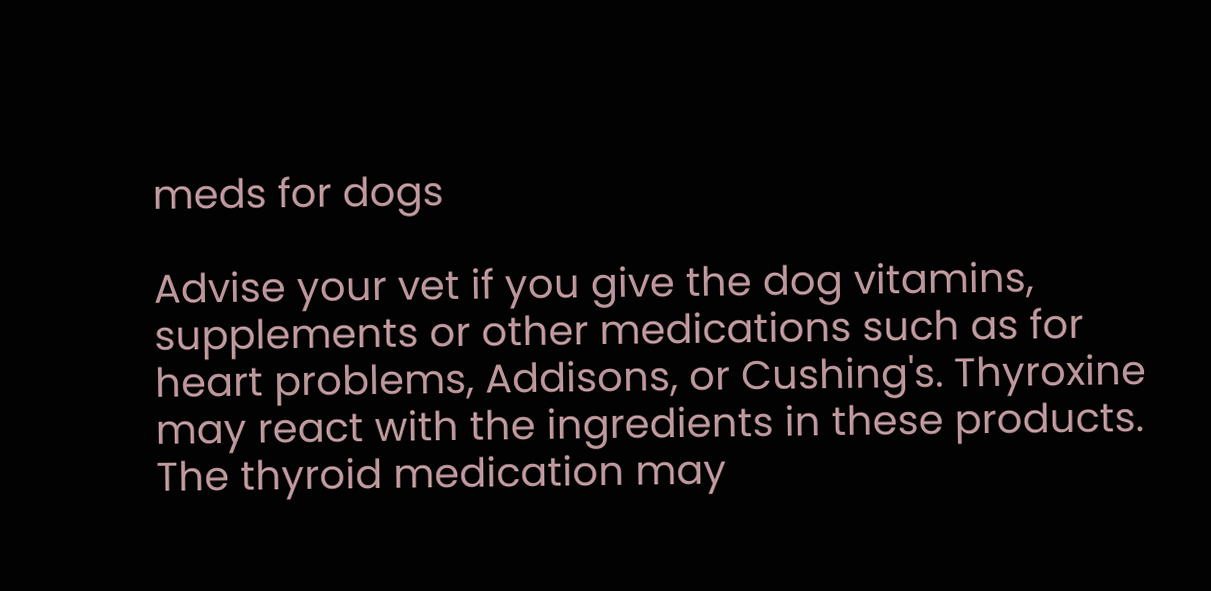meds for dogs

Advise your vet if you give the dog vitamins, supplements or other medications such as for heart problems, Addisons, or Cushing's. Thyroxine may react with the ingredients in these products. The thyroid medication may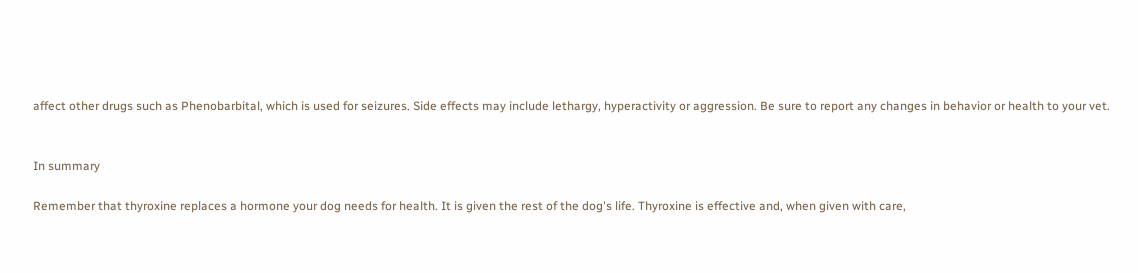affect other drugs such as Phenobarbital, which is used for seizures. Side effects may include lethargy, hyperactivity or aggression. Be sure to report any changes in behavior or health to your vet.


In summary

Remember that thyroxine replaces a hormone your dog needs for health. It is given the rest of the dog's life. Thyroxine is effective and, when given with care,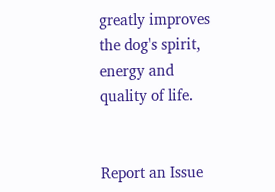greatly improves the dog's spirit, energy and quality of life.


Report an Issue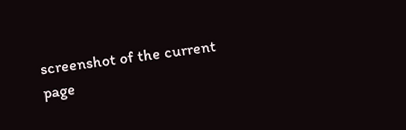screenshot of the current page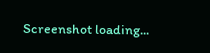Screenshot loading...